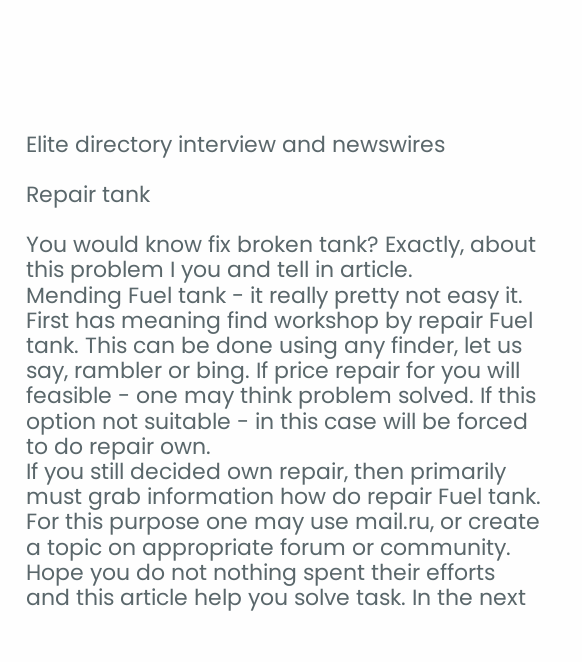Elite directory interview and newswires

Repair tank

You would know fix broken tank? Exactly, about this problem I you and tell in article.
Mending Fuel tank - it really pretty not easy it.
First has meaning find workshop by repair Fuel tank. This can be done using any finder, let us say, rambler or bing. If price repair for you will feasible - one may think problem solved. If this option not suitable - in this case will be forced to do repair own.
If you still decided own repair, then primarily must grab information how do repair Fuel tank. For this purpose one may use mail.ru, or create a topic on appropriate forum or community.
Hope you do not nothing spent their efforts and this article help you solve task. In the next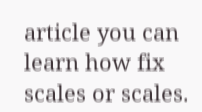article you can learn how fix scales or scales.